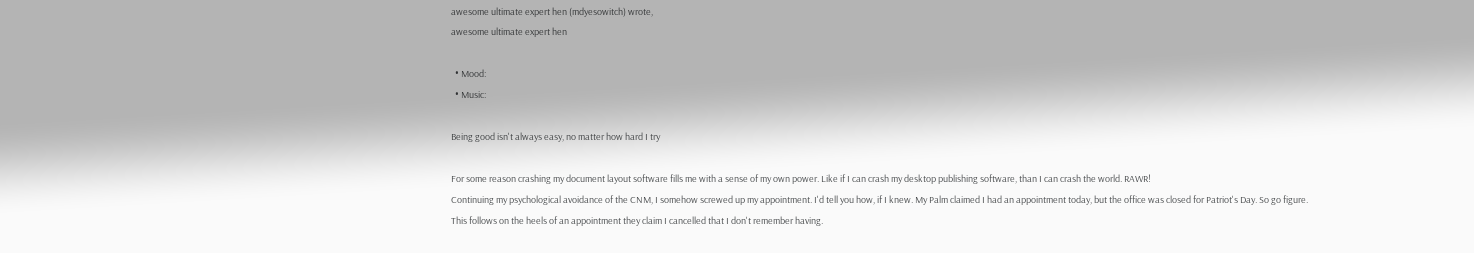awesome ultimate expert hen (mdyesowitch) wrote,
awesome ultimate expert hen

  • Mood:
  • Music:

Being good isn't always easy, no matter how hard I try

For some reason crashing my document layout software fills me with a sense of my own power. Like if I can crash my desktop publishing software, than I can crash the world. RAWR!
Continuing my psychological avoidance of the CNM, I somehow screwed up my appointment. I'd tell you how, if I knew. My Palm claimed I had an appointment today, but the office was closed for Patriot's Day. So go figure.
This follows on the heels of an appointment they claim I cancelled that I don't remember having.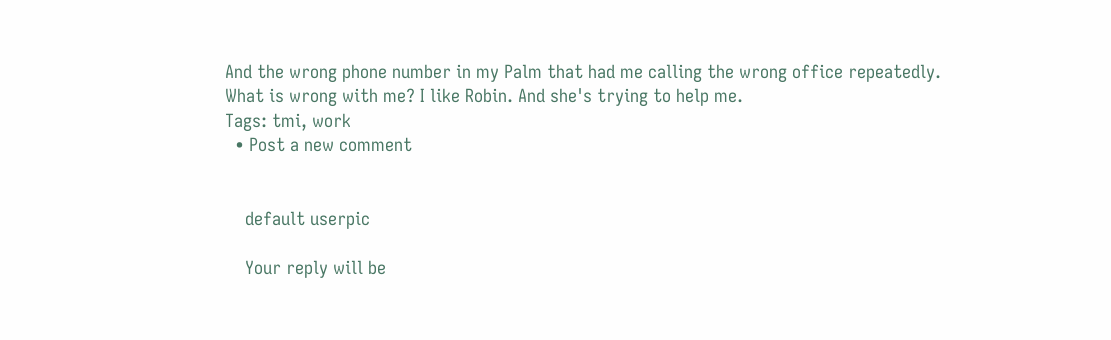And the wrong phone number in my Palm that had me calling the wrong office repeatedly.
What is wrong with me? I like Robin. And she's trying to help me.
Tags: tmi, work
  • Post a new comment


    default userpic

    Your reply will be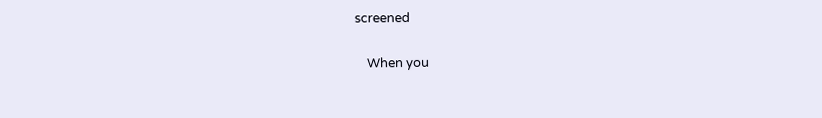screened

    When you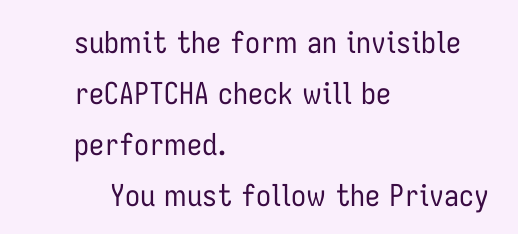submit the form an invisible reCAPTCHA check will be performed.
    You must follow the Privacy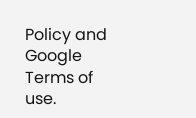Policy and Google Terms of use.